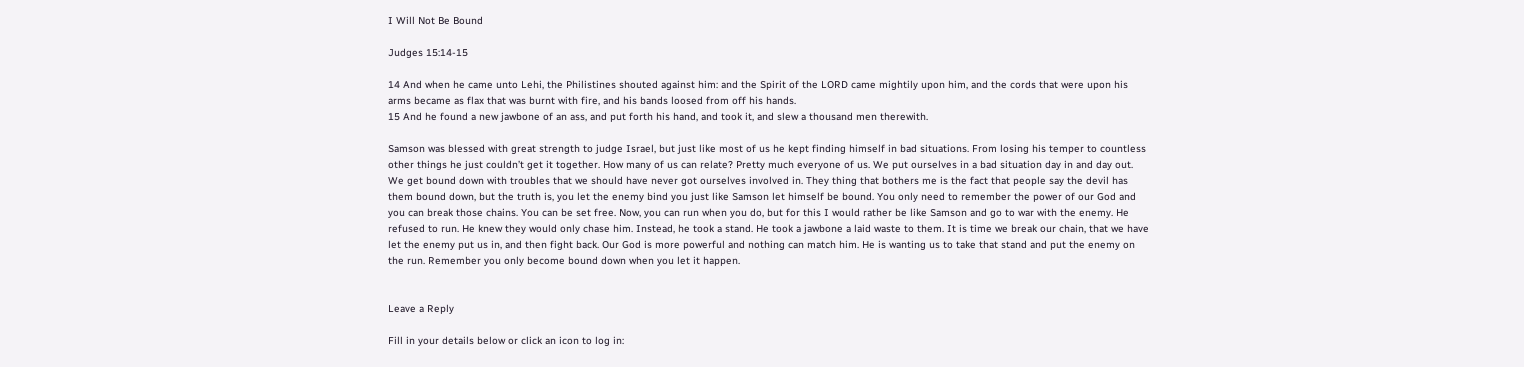I Will Not Be Bound

Judges 15:14-15

14 And when he came unto Lehi, the Philistines shouted against him: and the Spirit of the LORD came mightily upon him, and the cords that were upon his arms became as flax that was burnt with fire, and his bands loosed from off his hands.
15 And he found a new jawbone of an ass, and put forth his hand, and took it, and slew a thousand men therewith.

Samson was blessed with great strength to judge Israel, but just like most of us he kept finding himself in bad situations. From losing his temper to countless other things he just couldn’t get it together. How many of us can relate? Pretty much everyone of us. We put ourselves in a bad situation day in and day out. We get bound down with troubles that we should have never got ourselves involved in. They thing that bothers me is the fact that people say the devil has them bound down, but the truth is, you let the enemy bind you just like Samson let himself be bound. You only need to remember the power of our God and you can break those chains. You can be set free. Now, you can run when you do, but for this I would rather be like Samson and go to war with the enemy. He refused to run. He knew they would only chase him. Instead, he took a stand. He took a jawbone a laid waste to them. It is time we break our chain, that we have let the enemy put us in, and then fight back. Our God is more powerful and nothing can match him. He is wanting us to take that stand and put the enemy on the run. Remember you only become bound down when you let it happen.


Leave a Reply

Fill in your details below or click an icon to log in: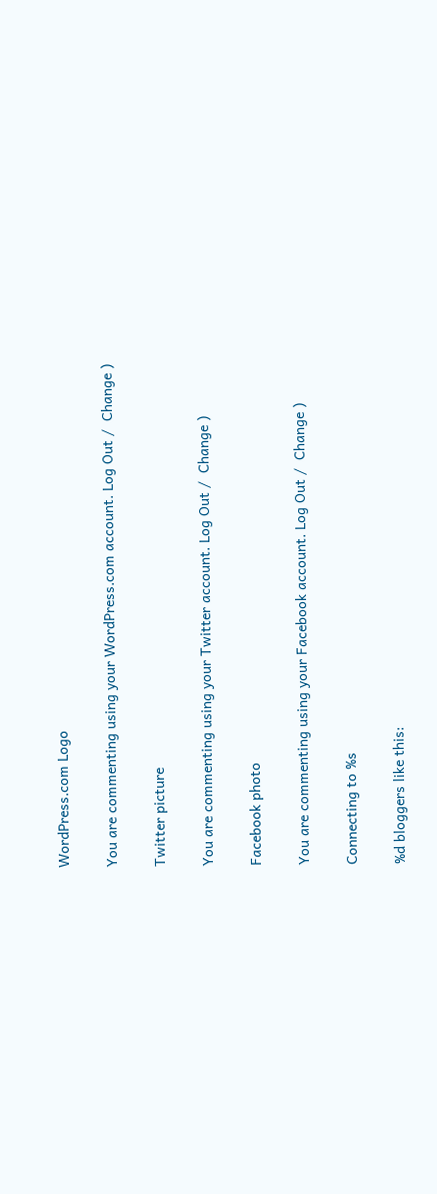WordPress.com Logo

You are commenting using your WordPress.com account. Log Out /  Change )

Twitter picture

You are commenting using your Twitter account. Log Out /  Change )

Facebook photo

You are commenting using your Facebook account. Log Out /  Change )

Connecting to %s

%d bloggers like this: